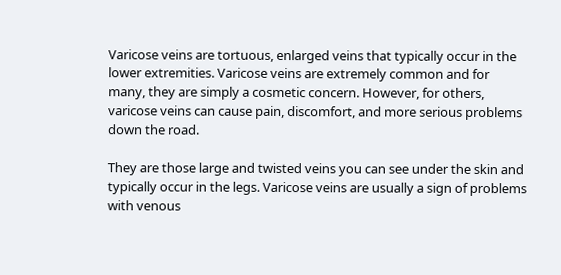Varicose veins are tortuous, enlarged veins that typically occur in the lower extremities. Varicose veins are extremely common and for many, they are simply a cosmetic concern. However, for others, varicose veins can cause pain, discomfort, and more serious problems down the road.

They are those large and twisted veins you can see under the skin and typically occur in the legs. Varicose veins are usually a sign of problems with venous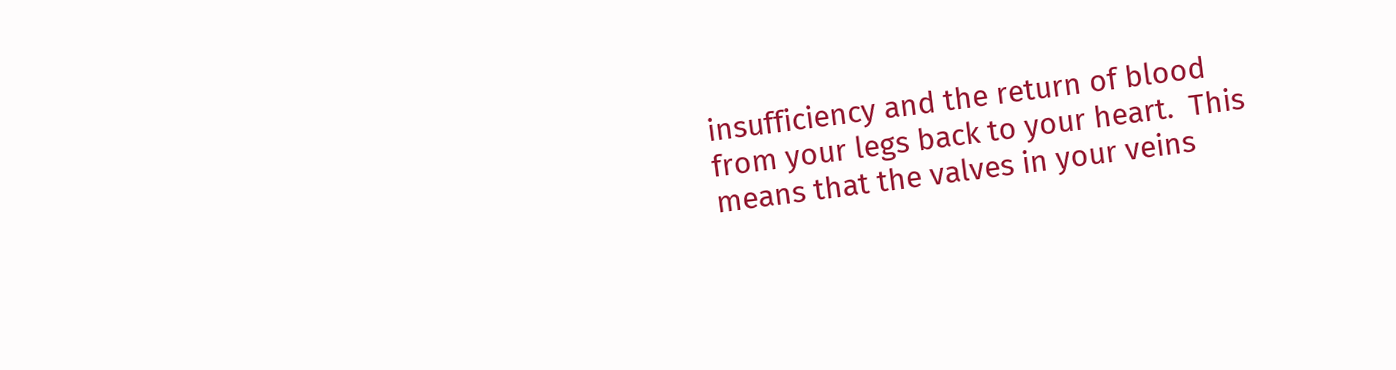insufficiency and the return of blood from your legs back to your heart.  This means that the valves in your veins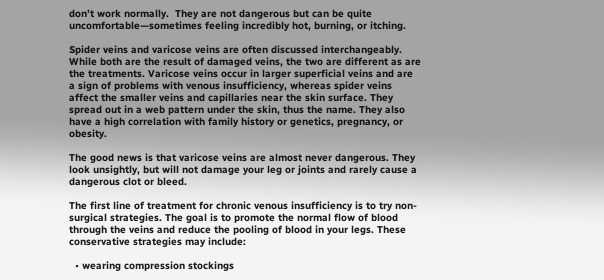don’t work normally.  They are not dangerous but can be quite uncomfortable—sometimes feeling incredibly hot, burning, or itching.

Spider veins and varicose veins are often discussed interchangeably.  While both are the result of damaged veins, the two are different as are the treatments. Varicose veins occur in larger superficial veins and are a sign of problems with venous insufficiency, whereas spider veins affect the smaller veins and capillaries near the skin surface. They spread out in a web pattern under the skin, thus the name. They also have a high correlation with family history or genetics, pregnancy, or obesity.

The good news is that varicose veins are almost never dangerous. They look unsightly, but will not damage your leg or joints and rarely cause a dangerous clot or bleed.

The first line of treatment for chronic venous insufficiency is to try non-surgical strategies. The goal is to promote the normal flow of blood through the veins and reduce the pooling of blood in your legs. These conservative strategies may include:

  • wearing compression stockings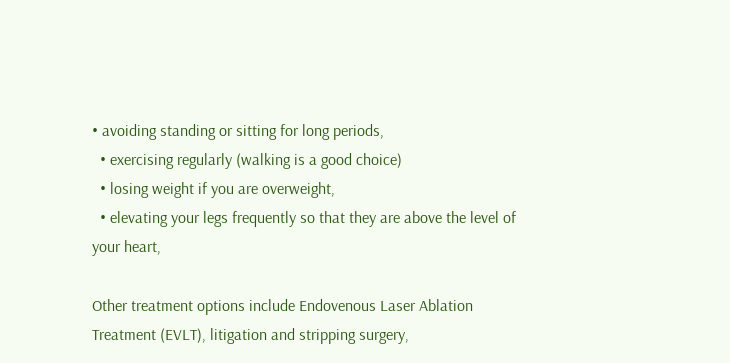• avoiding standing or sitting for long periods,
  • exercising regularly (walking is a good choice)
  • losing weight if you are overweight,
  • elevating your legs frequently so that they are above the level of your heart,

Other treatment options include Endovenous Laser Ablation Treatment (EVLT), litigation and stripping surgery,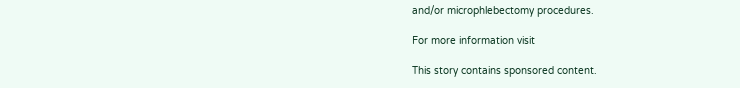and/or microphlebectomy procedures.

For more information visit

This story contains sponsored content.